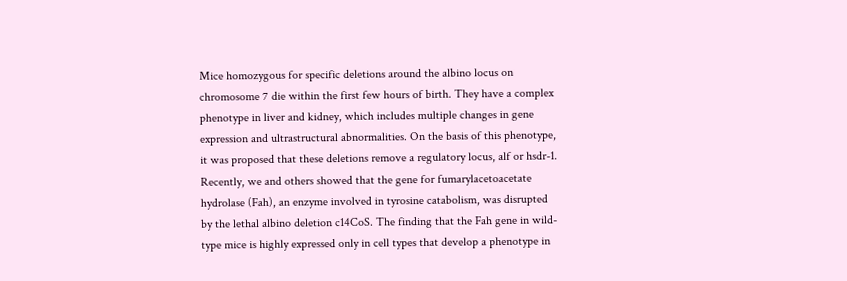Mice homozygous for specific deletions around the albino locus on chromosome 7 die within the first few hours of birth. They have a complex phenotype in liver and kidney, which includes multiple changes in gene expression and ultrastructural abnormalities. On the basis of this phenotype, it was proposed that these deletions remove a regulatory locus, alf or hsdr-1. Recently, we and others showed that the gene for fumarylacetoacetate hydrolase (Fah), an enzyme involved in tyrosine catabolism, was disrupted by the lethal albino deletion c14CoS. The finding that the Fah gene in wild-type mice is highly expressed only in cell types that develop a phenotype in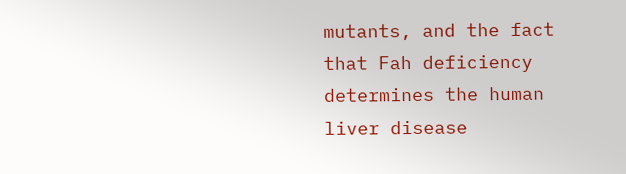mutants, and the fact that Fah deficiency determines the human liver disease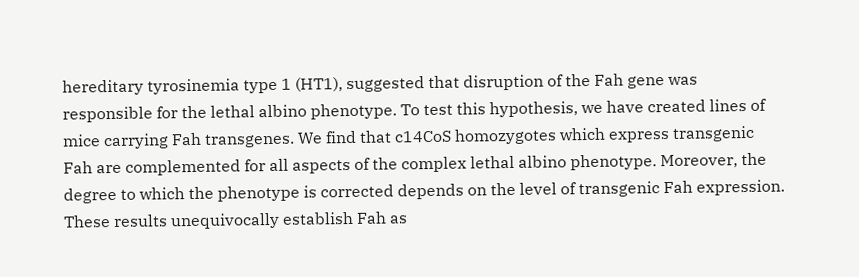hereditary tyrosinemia type 1 (HT1), suggested that disruption of the Fah gene was responsible for the lethal albino phenotype. To test this hypothesis, we have created lines of mice carrying Fah transgenes. We find that c14CoS homozygotes which express transgenic Fah are complemented for all aspects of the complex lethal albino phenotype. Moreover, the degree to which the phenotype is corrected depends on the level of transgenic Fah expression. These results unequivocally establish Fah as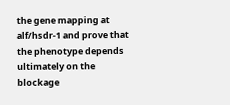the gene mapping at alf/hsdr-1 and prove that the phenotype depends ultimately on the blockage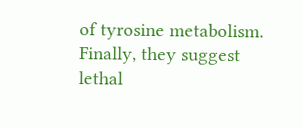of tyrosine metabolism. Finally, they suggest lethal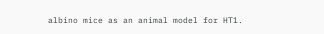albino mice as an animal model for HT1.